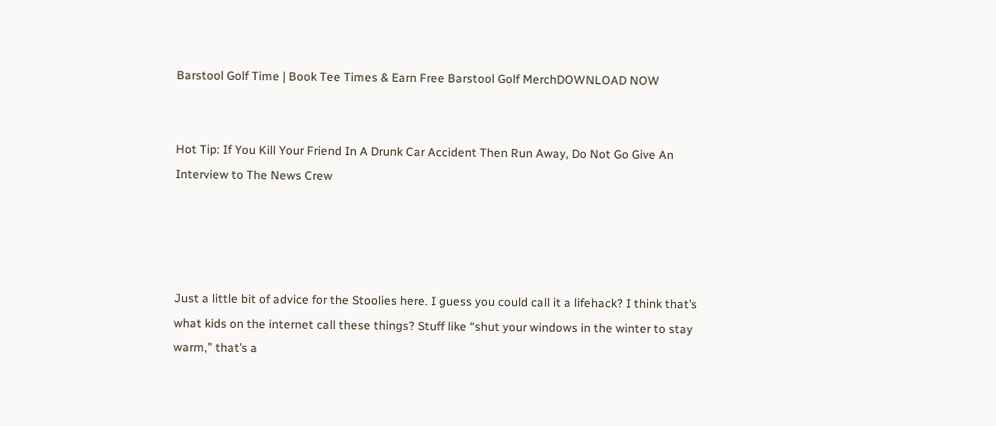Barstool Golf Time | Book Tee Times & Earn Free Barstool Golf MerchDOWNLOAD NOW


Hot Tip: If You Kill Your Friend In A Drunk Car Accident Then Run Away, Do Not Go Give An Interview to The News Crew




Just a little bit of advice for the Stoolies here. I guess you could call it a lifehack? I think that’s what kids on the internet call these things? Stuff like “shut your windows in the winter to stay warm,” that’s a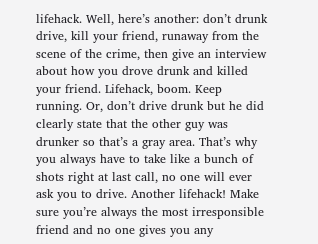lifehack. Well, here’s another: don’t drunk drive, kill your friend, runaway from the scene of the crime, then give an interview about how you drove drunk and killed your friend. Lifehack, boom. Keep running. Or, don’t drive drunk but he did clearly state that the other guy was drunker so that’s a gray area. That’s why you always have to take like a bunch of shots right at last call, no one will ever ask you to drive. Another lifehack! Make sure you’re always the most irresponsible friend and no one gives you any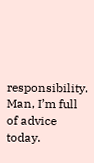responsibility. Man, I’m full of advice today.